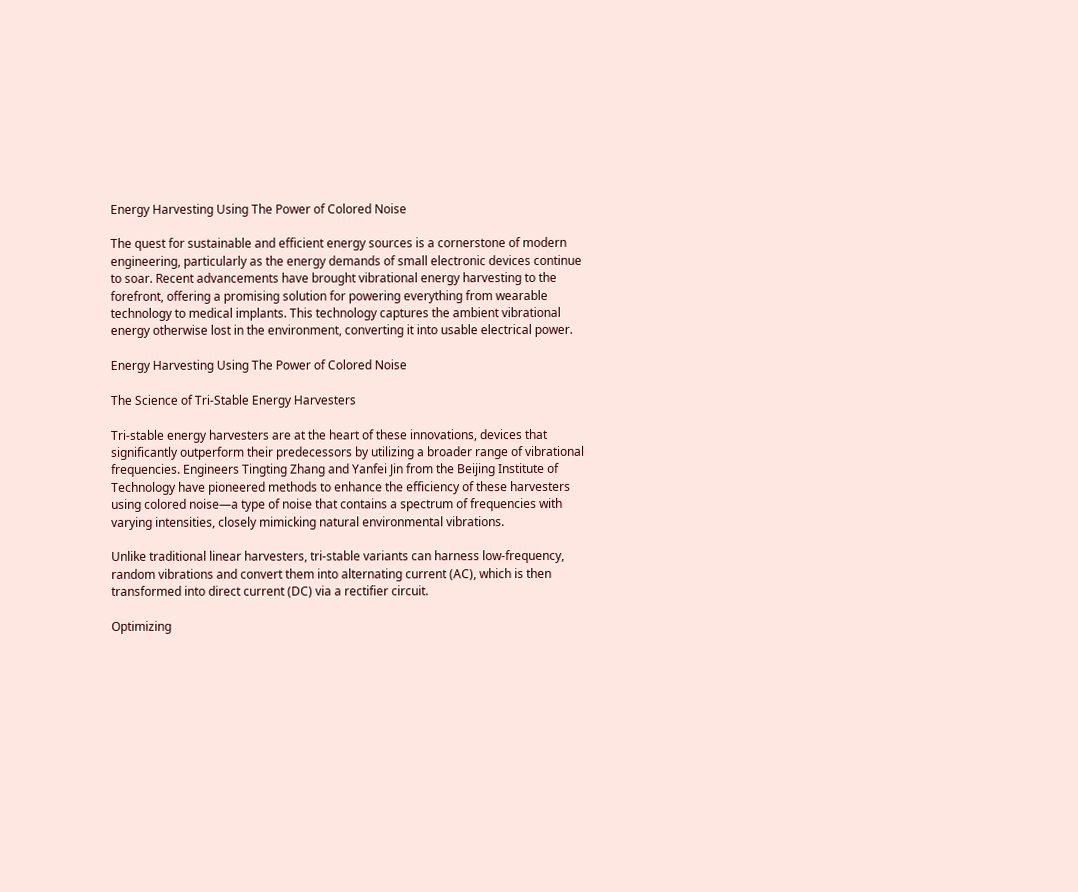Energy Harvesting Using The Power of Colored Noise

The quest for sustainable and efficient energy sources is a cornerstone of modern engineering, particularly as the energy demands of small electronic devices continue to soar. Recent advancements have brought vibrational energy harvesting to the forefront, offering a promising solution for powering everything from wearable technology to medical implants. This technology captures the ambient vibrational energy otherwise lost in the environment, converting it into usable electrical power.

Energy Harvesting Using The Power of Colored Noise

The Science of Tri-Stable Energy Harvesters

Tri-stable energy harvesters are at the heart of these innovations, devices that significantly outperform their predecessors by utilizing a broader range of vibrational frequencies. Engineers Tingting Zhang and Yanfei Jin from the Beijing Institute of Technology have pioneered methods to enhance the efficiency of these harvesters using colored noise—a type of noise that contains a spectrum of frequencies with varying intensities, closely mimicking natural environmental vibrations.

Unlike traditional linear harvesters, tri-stable variants can harness low-frequency, random vibrations and convert them into alternating current (AC), which is then transformed into direct current (DC) via a rectifier circuit.

Optimizing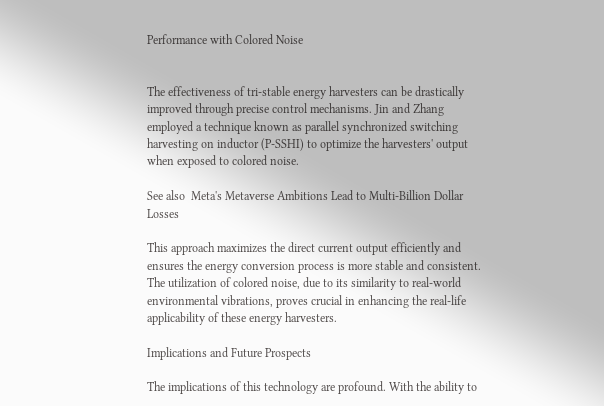Performance with Colored Noise


The effectiveness of tri-stable energy harvesters can be drastically improved through precise control mechanisms. Jin and Zhang employed a technique known as parallel synchronized switching harvesting on inductor (P-SSHI) to optimize the harvesters' output when exposed to colored noise.

See also  Meta's Metaverse Ambitions Lead to Multi-Billion Dollar Losses

This approach maximizes the direct current output efficiently and ensures the energy conversion process is more stable and consistent. The utilization of colored noise, due to its similarity to real-world environmental vibrations, proves crucial in enhancing the real-life applicability of these energy harvesters.

Implications and Future Prospects

The implications of this technology are profound. With the ability to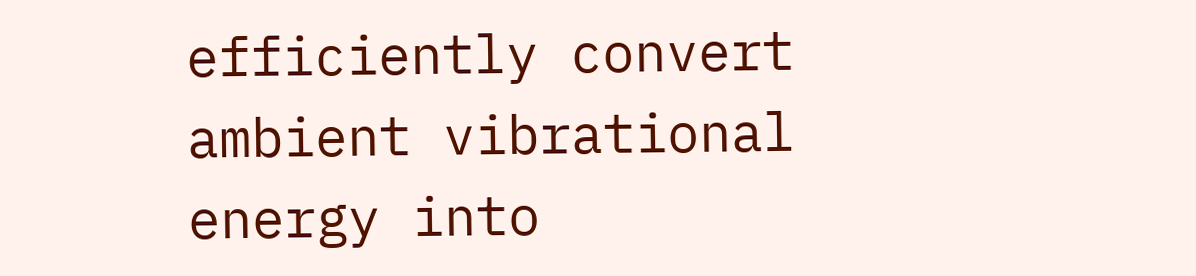efficiently convert ambient vibrational energy into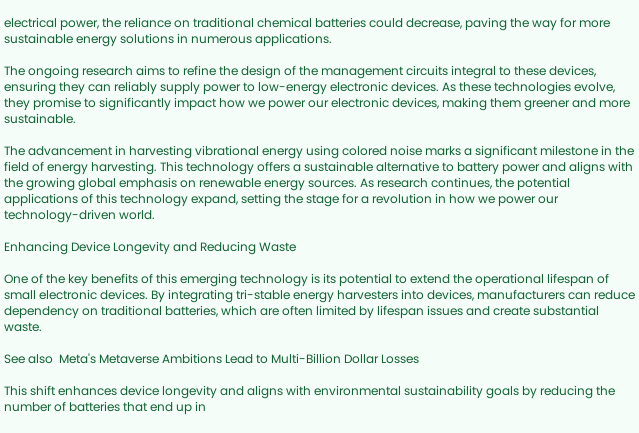electrical power, the reliance on traditional chemical batteries could decrease, paving the way for more sustainable energy solutions in numerous applications.

The ongoing research aims to refine the design of the management circuits integral to these devices, ensuring they can reliably supply power to low-energy electronic devices. As these technologies evolve, they promise to significantly impact how we power our electronic devices, making them greener and more sustainable.

The advancement in harvesting vibrational energy using colored noise marks a significant milestone in the field of energy harvesting. This technology offers a sustainable alternative to battery power and aligns with the growing global emphasis on renewable energy sources. As research continues, the potential applications of this technology expand, setting the stage for a revolution in how we power our technology-driven world.

Enhancing Device Longevity and Reducing Waste

One of the key benefits of this emerging technology is its potential to extend the operational lifespan of small electronic devices. By integrating tri-stable energy harvesters into devices, manufacturers can reduce dependency on traditional batteries, which are often limited by lifespan issues and create substantial waste.

See also  Meta's Metaverse Ambitions Lead to Multi-Billion Dollar Losses

This shift enhances device longevity and aligns with environmental sustainability goals by reducing the number of batteries that end up in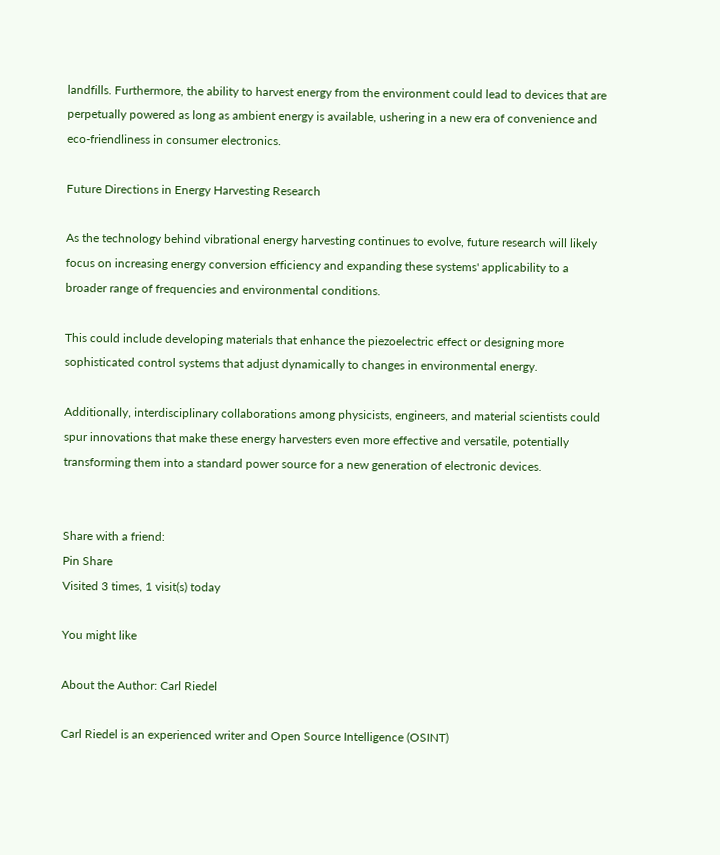landfills. Furthermore, the ability to harvest energy from the environment could lead to devices that are perpetually powered as long as ambient energy is available, ushering in a new era of convenience and eco-friendliness in consumer electronics.

Future Directions in Energy Harvesting Research

As the technology behind vibrational energy harvesting continues to evolve, future research will likely focus on increasing energy conversion efficiency and expanding these systems' applicability to a broader range of frequencies and environmental conditions.

This could include developing materials that enhance the piezoelectric effect or designing more sophisticated control systems that adjust dynamically to changes in environmental energy.

Additionally, interdisciplinary collaborations among physicists, engineers, and material scientists could spur innovations that make these energy harvesters even more effective and versatile, potentially transforming them into a standard power source for a new generation of electronic devices.


Share with a friend:
Pin Share
Visited 3 times, 1 visit(s) today

You might like

About the Author: Carl Riedel

Carl Riedel is an experienced writer and Open Source Intelligence (OSINT)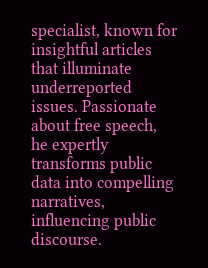specialist, known for insightful articles that illuminate underreported issues. Passionate about free speech, he expertly transforms public data into compelling narratives, influencing public discourse.